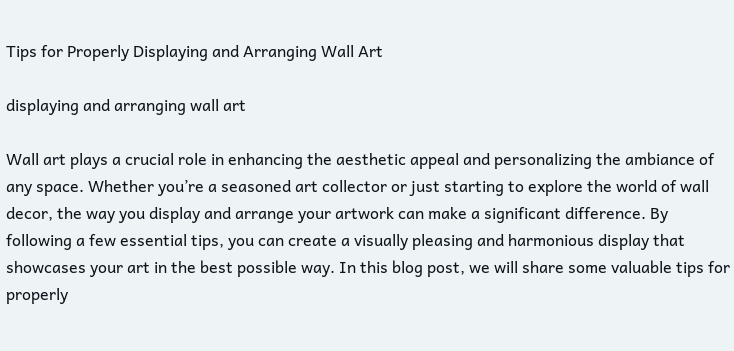Tips for Properly Displaying and Arranging Wall Art

displaying and arranging wall art

Wall art plays a crucial role in enhancing the aesthetic appeal and personalizing the ambiance of any space. Whether you’re a seasoned art collector or just starting to explore the world of wall decor, the way you display and arrange your artwork can make a significant difference. By following a few essential tips, you can create a visually pleasing and harmonious display that showcases your art in the best possible way. In this blog post, we will share some valuable tips for properly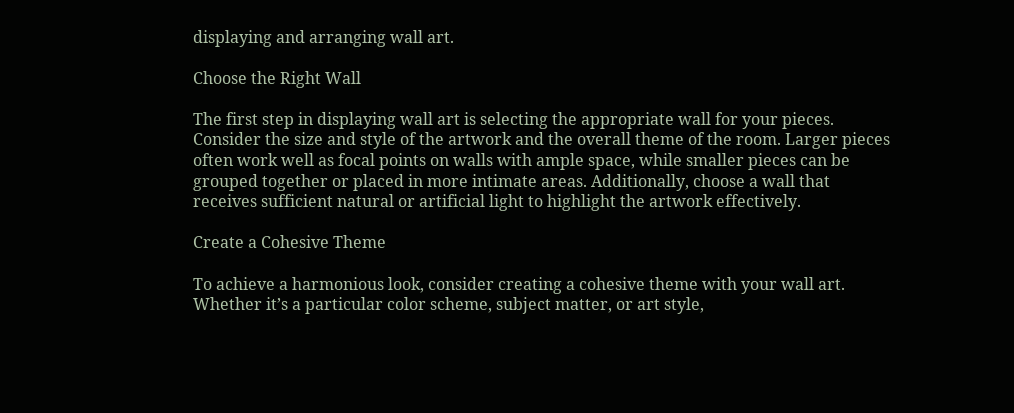displaying and arranging wall art.

Choose the Right Wall

The first step in displaying wall art is selecting the appropriate wall for your pieces. Consider the size and style of the artwork and the overall theme of the room. Larger pieces often work well as focal points on walls with ample space, while smaller pieces can be grouped together or placed in more intimate areas. Additionally, choose a wall that receives sufficient natural or artificial light to highlight the artwork effectively.

Create a Cohesive Theme

To achieve a harmonious look, consider creating a cohesive theme with your wall art. Whether it’s a particular color scheme, subject matter, or art style,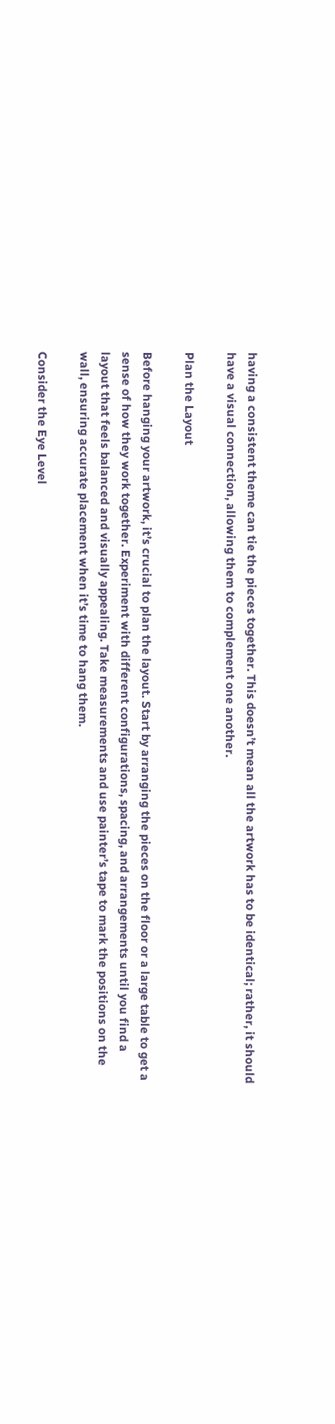having a consistent theme can tie the pieces together. This doesn’t mean all the artwork has to be identical; rather, it should have a visual connection, allowing them to complement one another.

Plan the Layout

Before hanging your artwork, it’s crucial to plan the layout. Start by arranging the pieces on the floor or a large table to get a sense of how they work together. Experiment with different configurations, spacing, and arrangements until you find a layout that feels balanced and visually appealing. Take measurements and use painter’s tape to mark the positions on the wall, ensuring accurate placement when it’s time to hang them.

Consider the Eye Level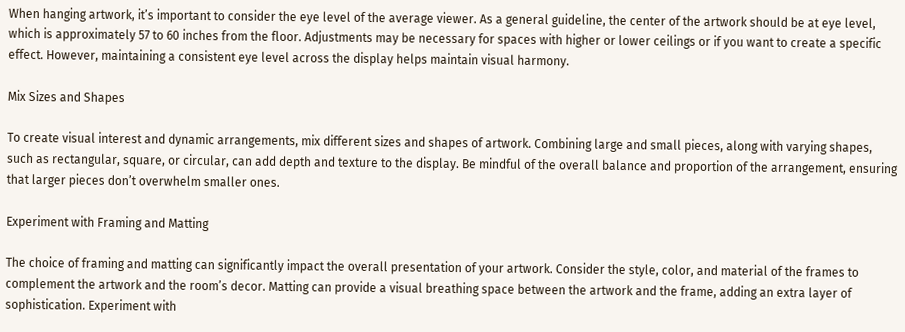When hanging artwork, it’s important to consider the eye level of the average viewer. As a general guideline, the center of the artwork should be at eye level, which is approximately 57 to 60 inches from the floor. Adjustments may be necessary for spaces with higher or lower ceilings or if you want to create a specific effect. However, maintaining a consistent eye level across the display helps maintain visual harmony.

Mix Sizes and Shapes

To create visual interest and dynamic arrangements, mix different sizes and shapes of artwork. Combining large and small pieces, along with varying shapes, such as rectangular, square, or circular, can add depth and texture to the display. Be mindful of the overall balance and proportion of the arrangement, ensuring that larger pieces don’t overwhelm smaller ones.

Experiment with Framing and Matting

The choice of framing and matting can significantly impact the overall presentation of your artwork. Consider the style, color, and material of the frames to complement the artwork and the room’s decor. Matting can provide a visual breathing space between the artwork and the frame, adding an extra layer of sophistication. Experiment with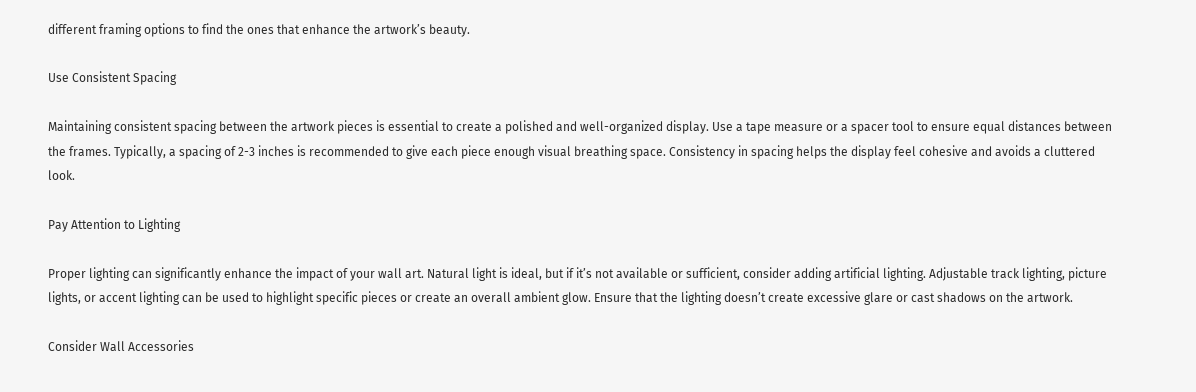different framing options to find the ones that enhance the artwork’s beauty.

Use Consistent Spacing

Maintaining consistent spacing between the artwork pieces is essential to create a polished and well-organized display. Use a tape measure or a spacer tool to ensure equal distances between the frames. Typically, a spacing of 2-3 inches is recommended to give each piece enough visual breathing space. Consistency in spacing helps the display feel cohesive and avoids a cluttered look.

Pay Attention to Lighting

Proper lighting can significantly enhance the impact of your wall art. Natural light is ideal, but if it’s not available or sufficient, consider adding artificial lighting. Adjustable track lighting, picture lights, or accent lighting can be used to highlight specific pieces or create an overall ambient glow. Ensure that the lighting doesn’t create excessive glare or cast shadows on the artwork.

Consider Wall Accessories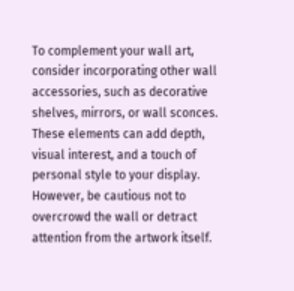To complement your wall art, consider incorporating other wall accessories, such as decorative shelves, mirrors, or wall sconces. These elements can add depth, visual interest, and a touch of personal style to your display. However, be cautious not to overcrowd the wall or detract attention from the artwork itself.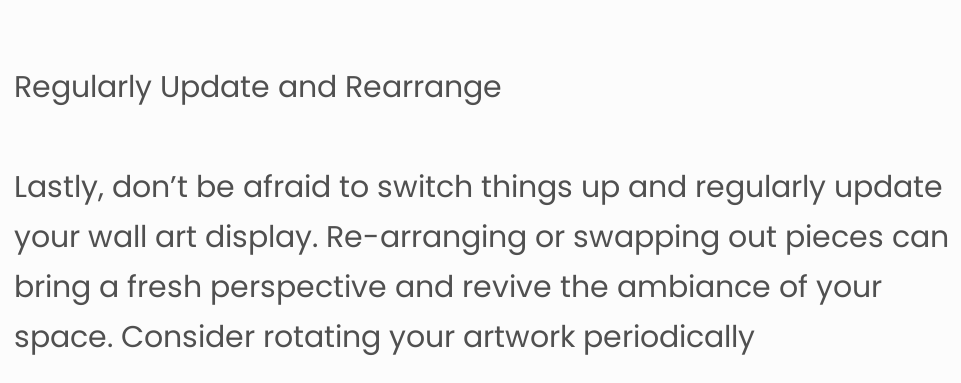Regularly Update and Rearrange

Lastly, don’t be afraid to switch things up and regularly update your wall art display. Re-arranging or swapping out pieces can bring a fresh perspective and revive the ambiance of your space. Consider rotating your artwork periodically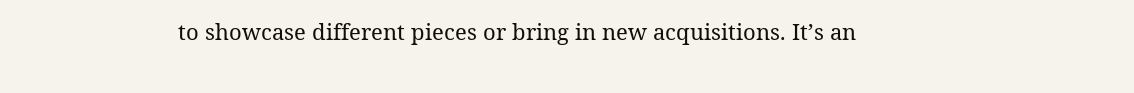to showcase different pieces or bring in new acquisitions. It’s an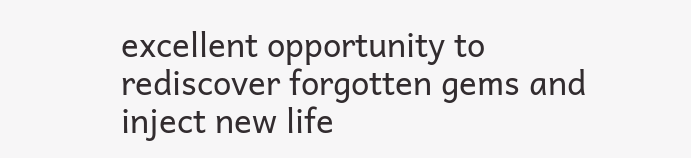excellent opportunity to rediscover forgotten gems and inject new life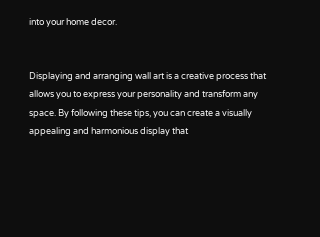into your home decor.


Displaying and arranging wall art is a creative process that allows you to express your personality and transform any space. By following these tips, you can create a visually appealing and harmonious display that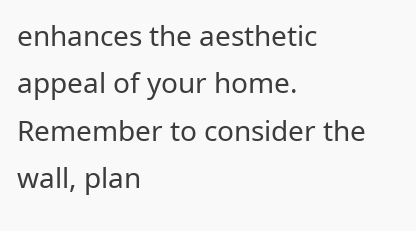enhances the aesthetic appeal of your home. Remember to consider the wall, plan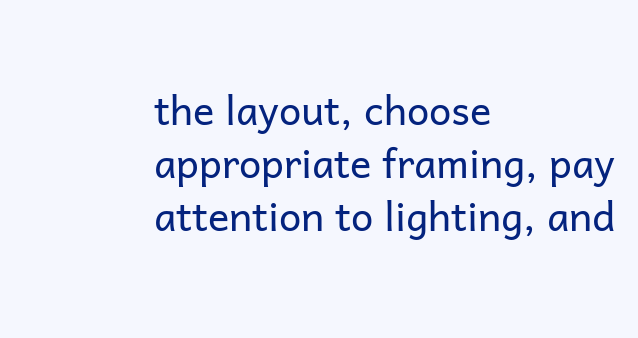the layout, choose appropriate framing, pay attention to lighting, and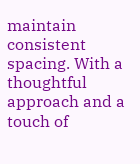maintain consistent spacing. With a thoughtful approach and a touch of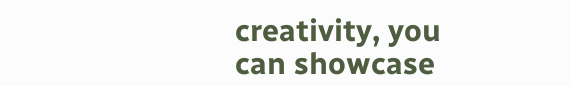creativity, you can showcase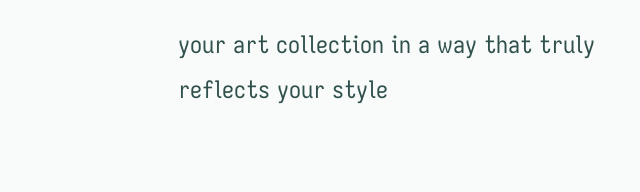your art collection in a way that truly reflects your style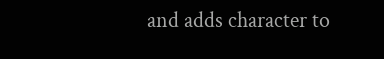and adds character to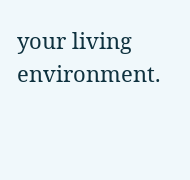your living environment.